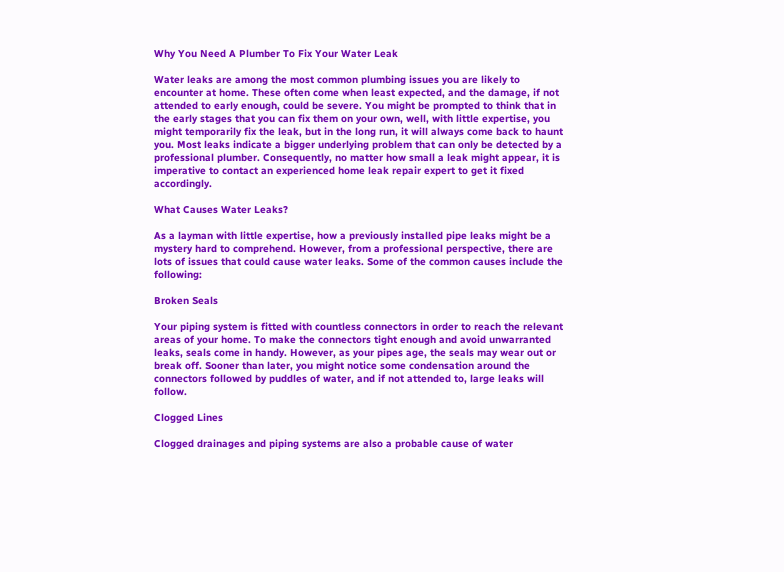Why You Need A Plumber To Fix Your Water Leak

Water leaks are among the most common plumbing issues you are likely to encounter at home. These often come when least expected, and the damage, if not attended to early enough, could be severe. You might be prompted to think that in the early stages that you can fix them on your own, well, with little expertise, you might temporarily fix the leak, but in the long run, it will always come back to haunt you. Most leaks indicate a bigger underlying problem that can only be detected by a professional plumber. Consequently, no matter how small a leak might appear, it is imperative to contact an experienced home leak repair expert to get it fixed accordingly.

What Causes Water Leaks?

As a layman with little expertise, how a previously installed pipe leaks might be a mystery hard to comprehend. However, from a professional perspective, there are lots of issues that could cause water leaks. Some of the common causes include the following:

Broken Seals

Your piping system is fitted with countless connectors in order to reach the relevant areas of your home. To make the connectors tight enough and avoid unwarranted leaks, seals come in handy. However, as your pipes age, the seals may wear out or break off. Sooner than later, you might notice some condensation around the connectors followed by puddles of water, and if not attended to, large leaks will follow.

Clogged Lines

Clogged drainages and piping systems are also a probable cause of water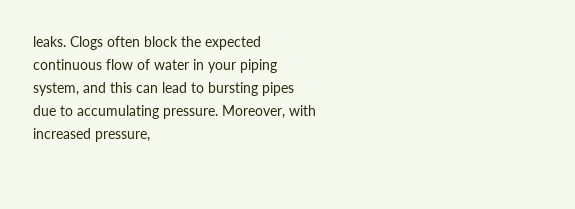leaks. Clogs often block the expected continuous flow of water in your piping system, and this can lead to bursting pipes due to accumulating pressure. Moreover, with increased pressure,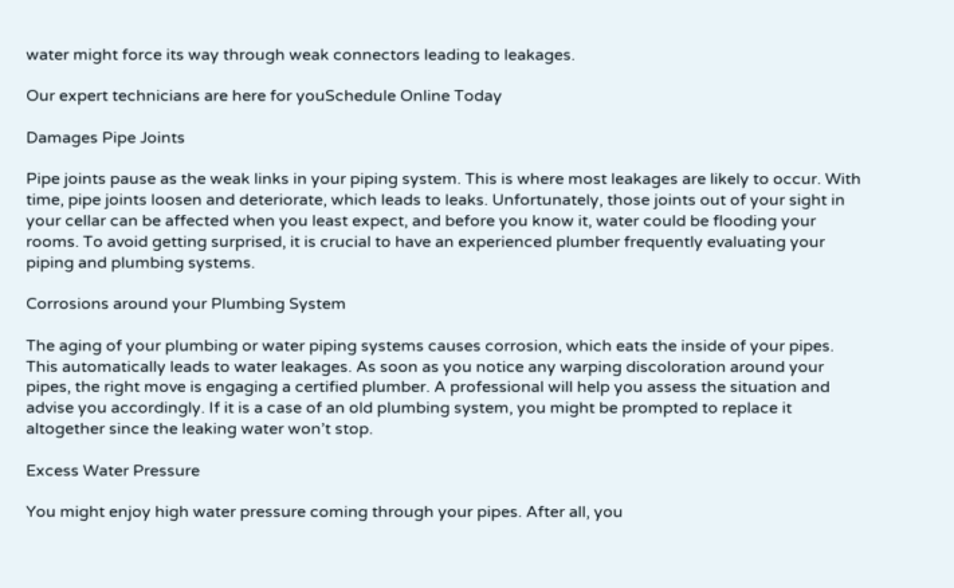water might force its way through weak connectors leading to leakages.

Our expert technicians are here for youSchedule Online Today

Damages Pipe Joints

Pipe joints pause as the weak links in your piping system. This is where most leakages are likely to occur. With time, pipe joints loosen and deteriorate, which leads to leaks. Unfortunately, those joints out of your sight in your cellar can be affected when you least expect, and before you know it, water could be flooding your rooms. To avoid getting surprised, it is crucial to have an experienced plumber frequently evaluating your piping and plumbing systems.

Corrosions around your Plumbing System

The aging of your plumbing or water piping systems causes corrosion, which eats the inside of your pipes. This automatically leads to water leakages. As soon as you notice any warping discoloration around your pipes, the right move is engaging a certified plumber. A professional will help you assess the situation and advise you accordingly. If it is a case of an old plumbing system, you might be prompted to replace it altogether since the leaking water won’t stop.

Excess Water Pressure

You might enjoy high water pressure coming through your pipes. After all, you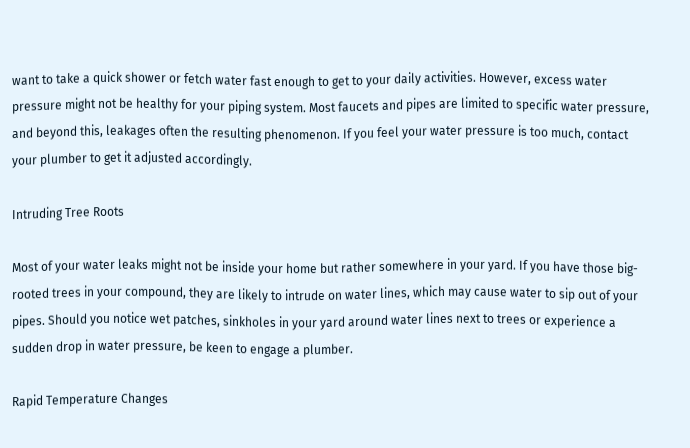want to take a quick shower or fetch water fast enough to get to your daily activities. However, excess water pressure might not be healthy for your piping system. Most faucets and pipes are limited to specific water pressure, and beyond this, leakages often the resulting phenomenon. If you feel your water pressure is too much, contact your plumber to get it adjusted accordingly.

Intruding Tree Roots

Most of your water leaks might not be inside your home but rather somewhere in your yard. If you have those big-rooted trees in your compound, they are likely to intrude on water lines, which may cause water to sip out of your pipes. Should you notice wet patches, sinkholes in your yard around water lines next to trees or experience a sudden drop in water pressure, be keen to engage a plumber.

Rapid Temperature Changes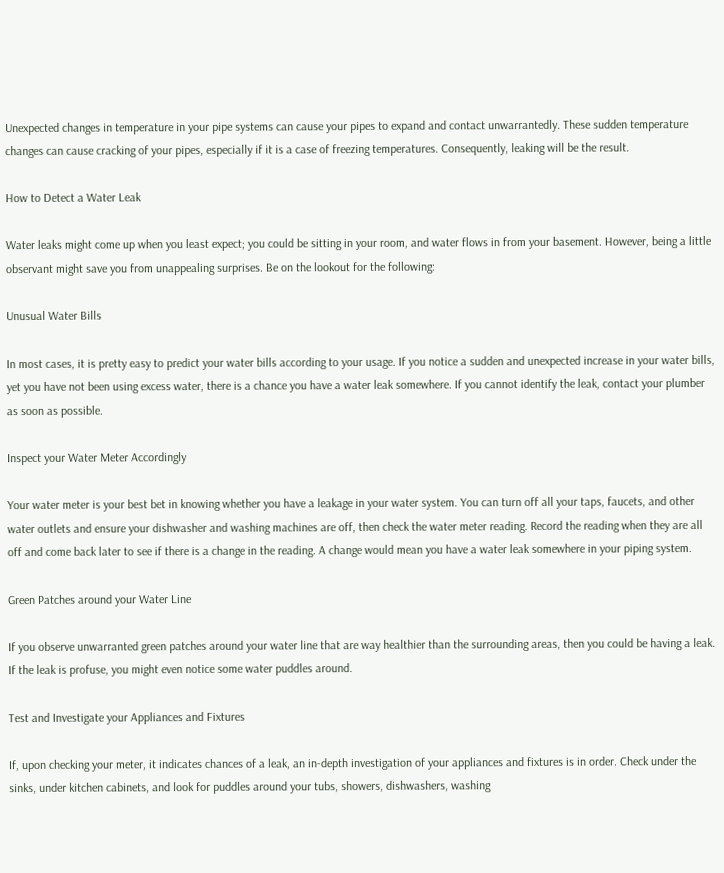Unexpected changes in temperature in your pipe systems can cause your pipes to expand and contact unwarrantedly. These sudden temperature changes can cause cracking of your pipes, especially if it is a case of freezing temperatures. Consequently, leaking will be the result.

How to Detect a Water Leak

Water leaks might come up when you least expect; you could be sitting in your room, and water flows in from your basement. However, being a little observant might save you from unappealing surprises. Be on the lookout for the following:

Unusual Water Bills

In most cases, it is pretty easy to predict your water bills according to your usage. If you notice a sudden and unexpected increase in your water bills, yet you have not been using excess water, there is a chance you have a water leak somewhere. If you cannot identify the leak, contact your plumber as soon as possible.

Inspect your Water Meter Accordingly

Your water meter is your best bet in knowing whether you have a leakage in your water system. You can turn off all your taps, faucets, and other water outlets and ensure your dishwasher and washing machines are off, then check the water meter reading. Record the reading when they are all off and come back later to see if there is a change in the reading. A change would mean you have a water leak somewhere in your piping system.

Green Patches around your Water Line

If you observe unwarranted green patches around your water line that are way healthier than the surrounding areas, then you could be having a leak. If the leak is profuse, you might even notice some water puddles around.

Test and Investigate your Appliances and Fixtures

If, upon checking your meter, it indicates chances of a leak, an in-depth investigation of your appliances and fixtures is in order. Check under the sinks, under kitchen cabinets, and look for puddles around your tubs, showers, dishwashers, washing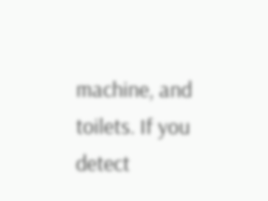machine, and toilets. If you detect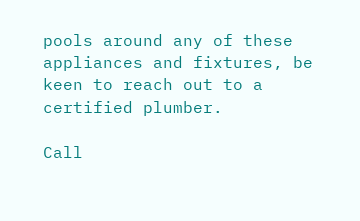pools around any of these appliances and fixtures, be keen to reach out to a certified plumber.

Call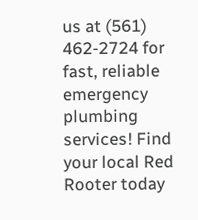us at (561) 462-2724 for fast, reliable emergency plumbing services! Find your local Red Rooter today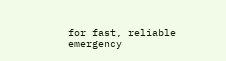for fast, reliable emergency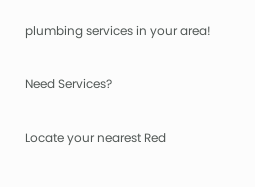plumbing services in your area!

Need Services?

Locate your nearest Red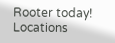Rooter today! Locations